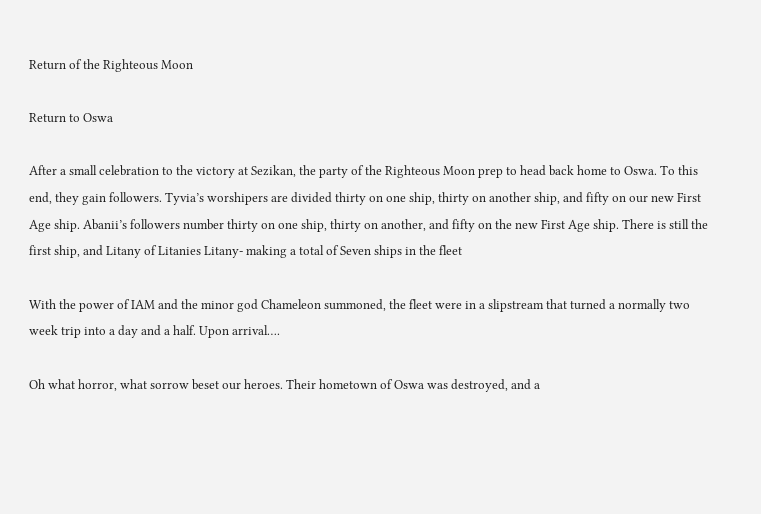Return of the Righteous Moon

Return to Oswa

After a small celebration to the victory at Sezikan, the party of the Righteous Moon prep to head back home to Oswa. To this end, they gain followers. Tyvia’s worshipers are divided thirty on one ship, thirty on another ship, and fifty on our new First Age ship. Abanii’s followers number thirty on one ship, thirty on another, and fifty on the new First Age ship. There is still the first ship, and Litany of Litanies Litany- making a total of Seven ships in the fleet

With the power of IAM and the minor god Chameleon summoned, the fleet were in a slipstream that turned a normally two week trip into a day and a half. Upon arrival….

Oh what horror, what sorrow beset our heroes. Their hometown of Oswa was destroyed, and a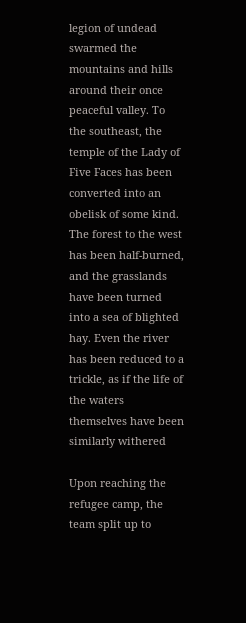legion of undead swarmed the mountains and hills around their once peaceful valley. To the southeast, the temple of the Lady of Five Faces has been converted into an obelisk of some kind. The forest to the west has been half-burned, and the grasslands have been turned into a sea of blighted hay. Even the river has been reduced to a trickle, as if the life of the waters themselves have been similarly withered

Upon reaching the refugee camp, the team split up to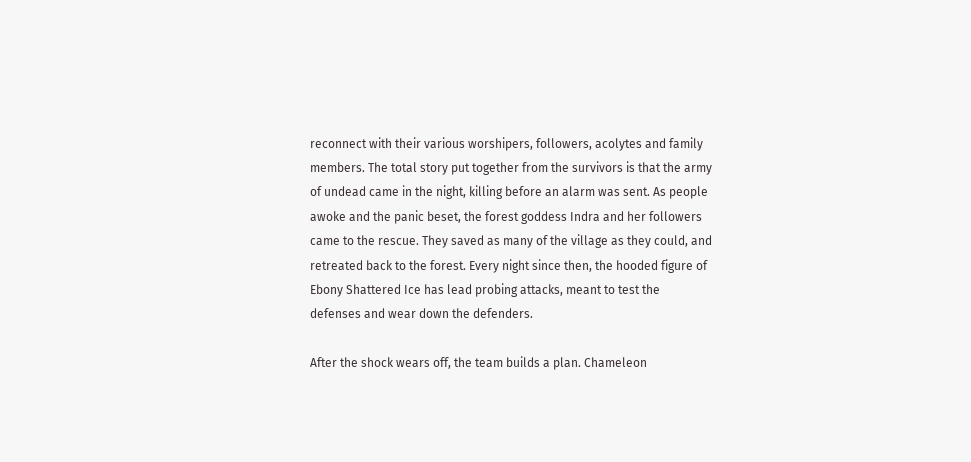reconnect with their various worshipers, followers, acolytes and family members. The total story put together from the survivors is that the army of undead came in the night, killing before an alarm was sent. As people awoke and the panic beset, the forest goddess Indra and her followers came to the rescue. They saved as many of the village as they could, and retreated back to the forest. Every night since then, the hooded figure of Ebony Shattered Ice has lead probing attacks, meant to test the defenses and wear down the defenders.

After the shock wears off, the team builds a plan. Chameleon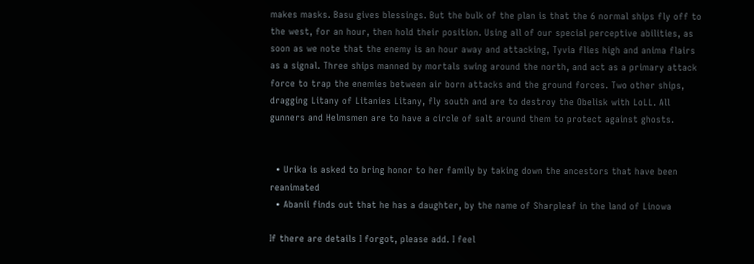makes masks. Basu gives blessings. But the bulk of the plan is that the 6 normal ships fly off to the west, for an hour, then hold their position. Using all of our special perceptive abilities, as soon as we note that the enemy is an hour away and attacking, Tyvia flies high and anima flairs as a signal. Three ships manned by mortals swing around the north, and act as a primary attack force to trap the enemies between air born attacks and the ground forces. Two other ships, dragging Litany of Litanies Litany, fly south and are to destroy the Obelisk with LoLL. All gunners and Helmsmen are to have a circle of salt around them to protect against ghosts.


  • Urika is asked to bring honor to her family by taking down the ancestors that have been reanimated
  • Abanii finds out that he has a daughter, by the name of Sharpleaf in the land of Linowa

If there are details I forgot, please add. I feel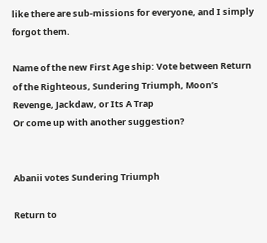like there are sub-missions for everyone, and I simply forgot them.

Name of the new First Age ship: Vote between Return of the Righteous, Sundering Triumph, Moon’s Revenge, Jackdaw, or Its A Trap
Or come up with another suggestion?


Abanii votes Sundering Triumph

Return to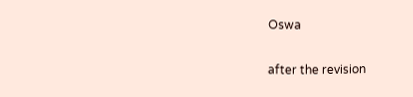Oswa

after the revision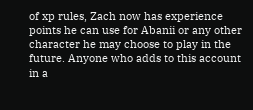of xp rules, Zach now has experience points he can use for Abanii or any other character he may choose to play in the future. Anyone who adds to this account in a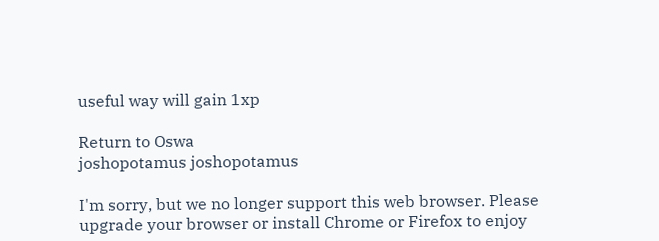useful way will gain 1xp

Return to Oswa
joshopotamus joshopotamus

I'm sorry, but we no longer support this web browser. Please upgrade your browser or install Chrome or Firefox to enjoy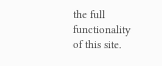the full functionality of this site.